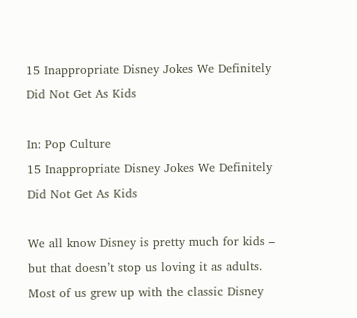15 Inappropriate Disney Jokes We Definitely Did Not Get As Kids

In: Pop Culture
15 Inappropriate Disney Jokes We Definitely Did Not Get As Kids

We all know Disney is pretty much for kids – but that doesn’t stop us loving it as adults. Most of us grew up with the classic Disney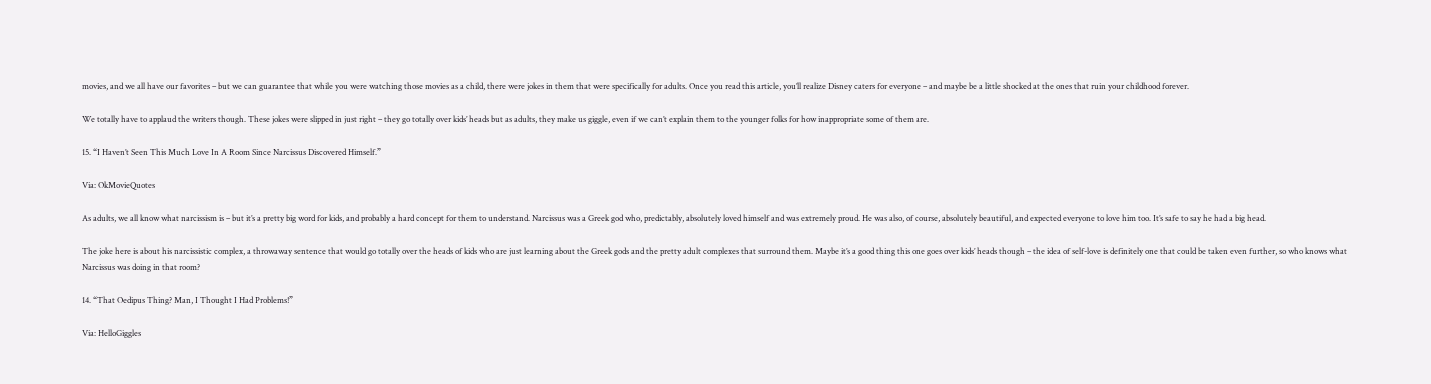movies, and we all have our favorites – but we can guarantee that while you were watching those movies as a child, there were jokes in them that were specifically for adults. Once you read this article, you’ll realize Disney caters for everyone – and maybe be a little shocked at the ones that ruin your childhood forever.

We totally have to applaud the writers though. These jokes were slipped in just right – they go totally over kids’ heads but as adults, they make us giggle, even if we can’t explain them to the younger folks for how inappropriate some of them are.

15. “I Haven’t Seen This Much Love In A Room Since Narcissus Discovered Himself.”

Via: OkMovieQuotes

As adults, we all know what narcissism is – but it’s a pretty big word for kids, and probably a hard concept for them to understand. Narcissus was a Greek god who, predictably, absolutely loved himself and was extremely proud. He was also, of course, absolutely beautiful, and expected everyone to love him too. It’s safe to say he had a big head.

The joke here is about his narcissistic complex, a throwaway sentence that would go totally over the heads of kids who are just learning about the Greek gods and the pretty adult complexes that surround them. Maybe it’s a good thing this one goes over kids’ heads though – the idea of self-love is definitely one that could be taken even further, so who knows what Narcissus was doing in that room?

14. “That Oedipus Thing? Man, I Thought I Had Problems!”

Via: HelloGiggles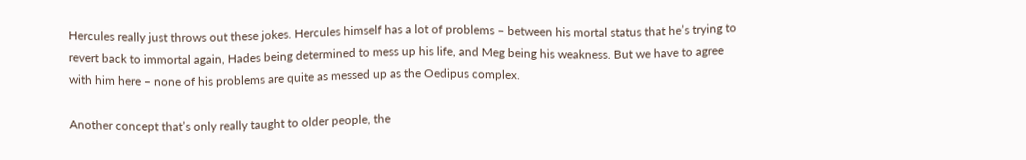Hercules really just throws out these jokes. Hercules himself has a lot of problems – between his mortal status that he’s trying to revert back to immortal again, Hades being determined to mess up his life, and Meg being his weakness. But we have to agree with him here – none of his problems are quite as messed up as the Oedipus complex.

Another concept that’s only really taught to older people, the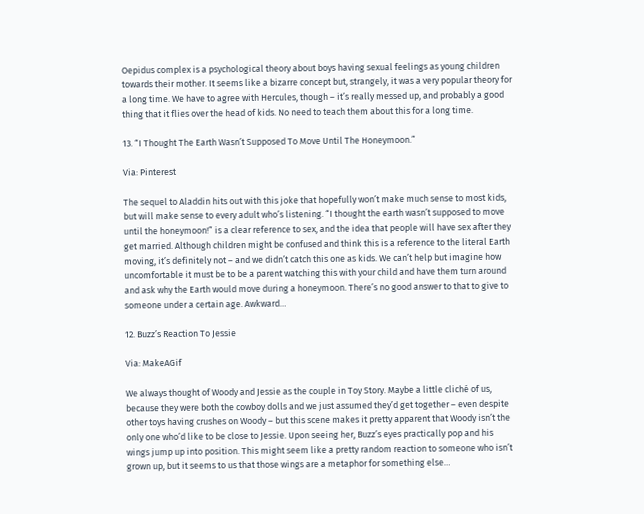Oepidus complex is a psychological theory about boys having sexual feelings as young children towards their mother. It seems like a bizarre concept but, strangely, it was a very popular theory for a long time. We have to agree with Hercules, though – it’s really messed up, and probably a good thing that it flies over the head of kids. No need to teach them about this for a long time.

13. “I Thought The Earth Wasn’t Supposed To Move Until The Honeymoon.”

Via: Pinterest

The sequel to Aladdin hits out with this joke that hopefully won’t make much sense to most kids, but will make sense to every adult who’s listening. “I thought the earth wasn’t supposed to move until the honeymoon!” is a clear reference to sex, and the idea that people will have sex after they get married. Although children might be confused and think this is a reference to the literal Earth moving, it’s definitely not – and we didn’t catch this one as kids. We can’t help but imagine how uncomfortable it must be to be a parent watching this with your child and have them turn around and ask why the Earth would move during a honeymoon. There’s no good answer to that to give to someone under a certain age. Awkward…

12. Buzz’s Reaction To Jessie

Via: MakeAGif

We always thought of Woody and Jessie as the couple in Toy Story. Maybe a little cliché of us, because they were both the cowboy dolls and we just assumed they’d get together – even despite other toys having crushes on Woody – but this scene makes it pretty apparent that Woody isn’t the only one who’d like to be close to Jessie. Upon seeing her, Buzz’s eyes practically pop and his wings jump up into position. This might seem like a pretty random reaction to someone who isn’t grown up, but it seems to us that those wings are a metaphor for something else…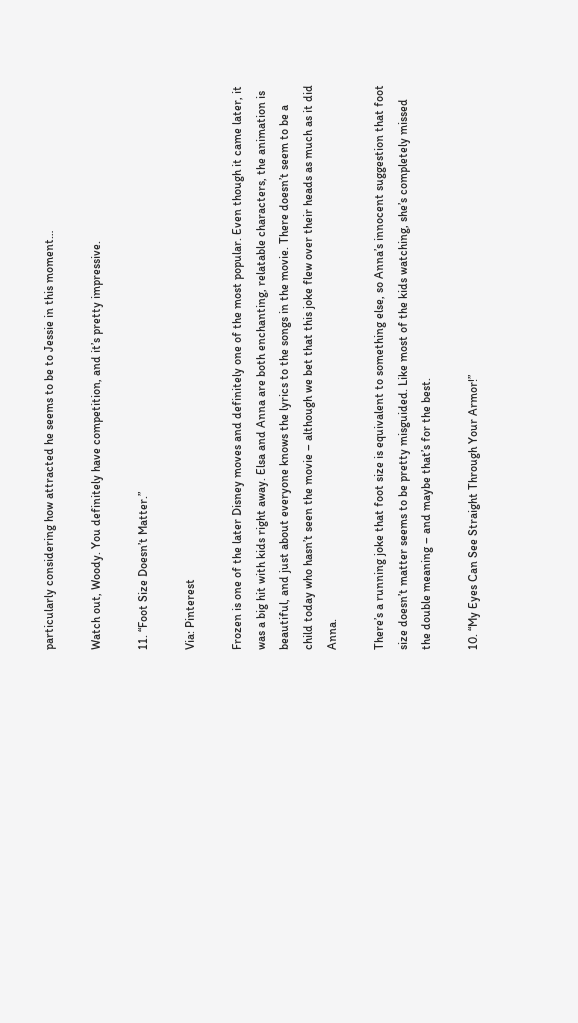particularly considering how attracted he seems to be to Jessie in this moment…

Watch out, Woody. You definitely have competition, and it’s pretty impressive.

11. “Foot Size Doesn’t Matter.”

Via: Pinterest

Frozen is one of the later Disney moves and definitely one of the most popular. Even though it came later, it was a big hit with kids right away. Elsa and Anna are both enchanting, relatable characters, the animation is beautiful, and just about everyone knows the lyrics to the songs in the movie. There doesn’t seem to be a child today who hasn’t seen the movie – although we bet that this joke flew over their heads as much as it did Anna.

There’s a running joke that foot size is equivalent to something else, so Anna’s innocent suggestion that foot size doesn’t matter seems to be pretty misguided. Like most of the kids watching, she’s completely missed the double meaning – and maybe that’s for the best.

10. “My Eyes Can See Straight Through Your Armor!”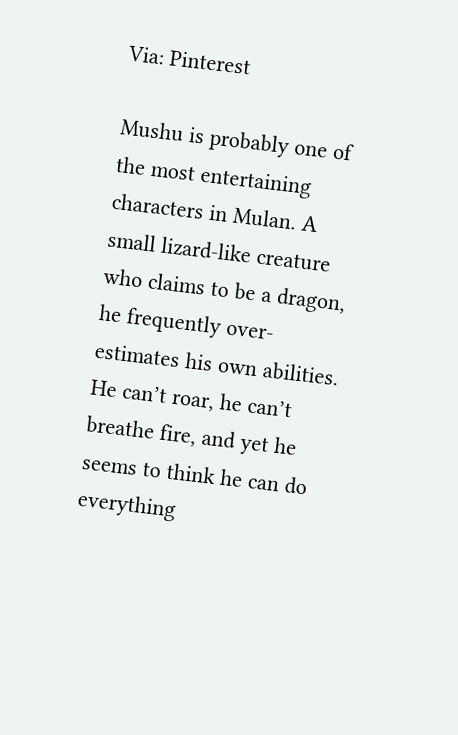Via: Pinterest

Mushu is probably one of the most entertaining characters in Mulan. A small lizard-like creature who claims to be a dragon, he frequently over-estimates his own abilities. He can’t roar, he can’t breathe fire, and yet he seems to think he can do everything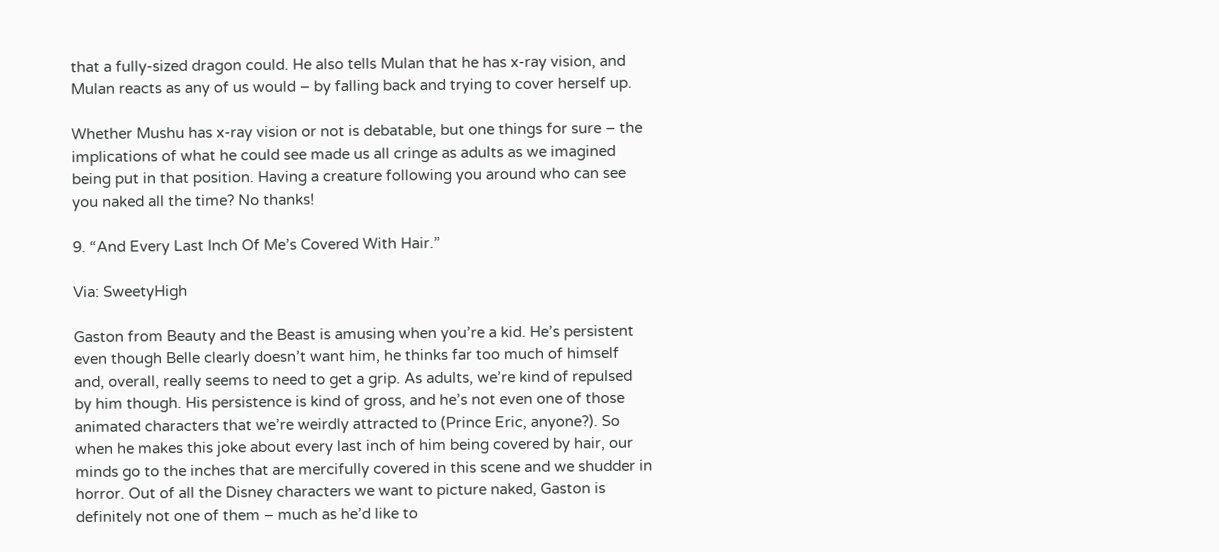that a fully-sized dragon could. He also tells Mulan that he has x-ray vision, and Mulan reacts as any of us would – by falling back and trying to cover herself up.

Whether Mushu has x-ray vision or not is debatable, but one things for sure – the implications of what he could see made us all cringe as adults as we imagined being put in that position. Having a creature following you around who can see you naked all the time? No thanks!

9. “And Every Last Inch Of Me’s Covered With Hair.”

Via: SweetyHigh

Gaston from Beauty and the Beast is amusing when you’re a kid. He’s persistent even though Belle clearly doesn’t want him, he thinks far too much of himself and, overall, really seems to need to get a grip. As adults, we’re kind of repulsed by him though. His persistence is kind of gross, and he’s not even one of those animated characters that we’re weirdly attracted to (Prince Eric, anyone?). So when he makes this joke about every last inch of him being covered by hair, our minds go to the inches that are mercifully covered in this scene and we shudder in horror. Out of all the Disney characters we want to picture naked, Gaston is definitely not one of them – much as he’d like to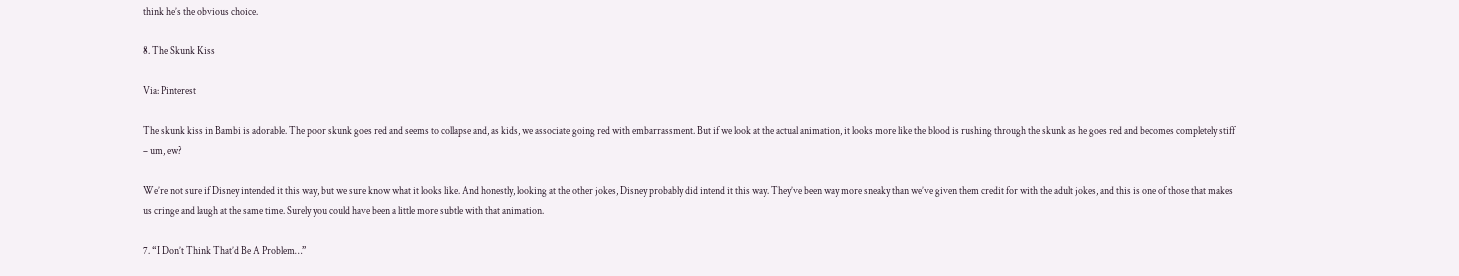think he’s the obvious choice.

8. The Skunk Kiss

Via: Pinterest

The skunk kiss in Bambi is adorable. The poor skunk goes red and seems to collapse and, as kids, we associate going red with embarrassment. But if we look at the actual animation, it looks more like the blood is rushing through the skunk as he goes red and becomes completely stiff – um, ew?

We’re not sure if Disney intended it this way, but we sure know what it looks like. And honestly, looking at the other jokes, Disney probably did intend it this way. They’ve been way more sneaky than we’ve given them credit for with the adult jokes, and this is one of those that makes us cringe and laugh at the same time. Surely you could have been a little more subtle with that animation.

7. “I Don’t Think That’d Be A Problem…”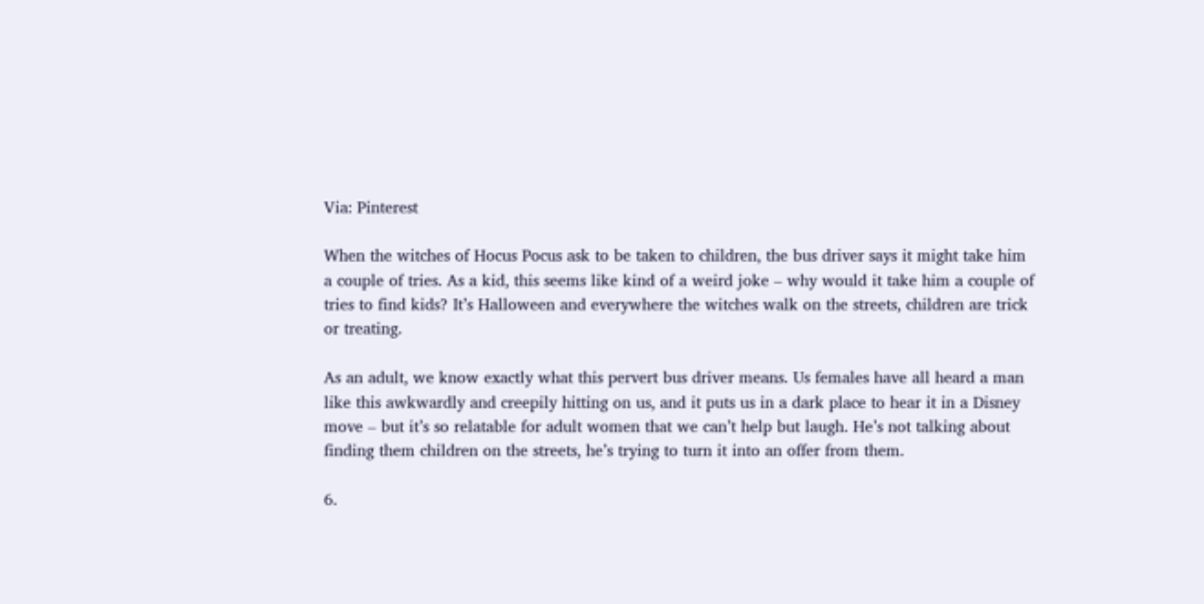Via: Pinterest

When the witches of Hocus Pocus ask to be taken to children, the bus driver says it might take him a couple of tries. As a kid, this seems like kind of a weird joke – why would it take him a couple of tries to find kids? It’s Halloween and everywhere the witches walk on the streets, children are trick or treating.

As an adult, we know exactly what this pervert bus driver means. Us females have all heard a man like this awkwardly and creepily hitting on us, and it puts us in a dark place to hear it in a Disney move – but it’s so relatable for adult women that we can’t help but laugh. He’s not talking about finding them children on the streets, he’s trying to turn it into an offer from them.

6.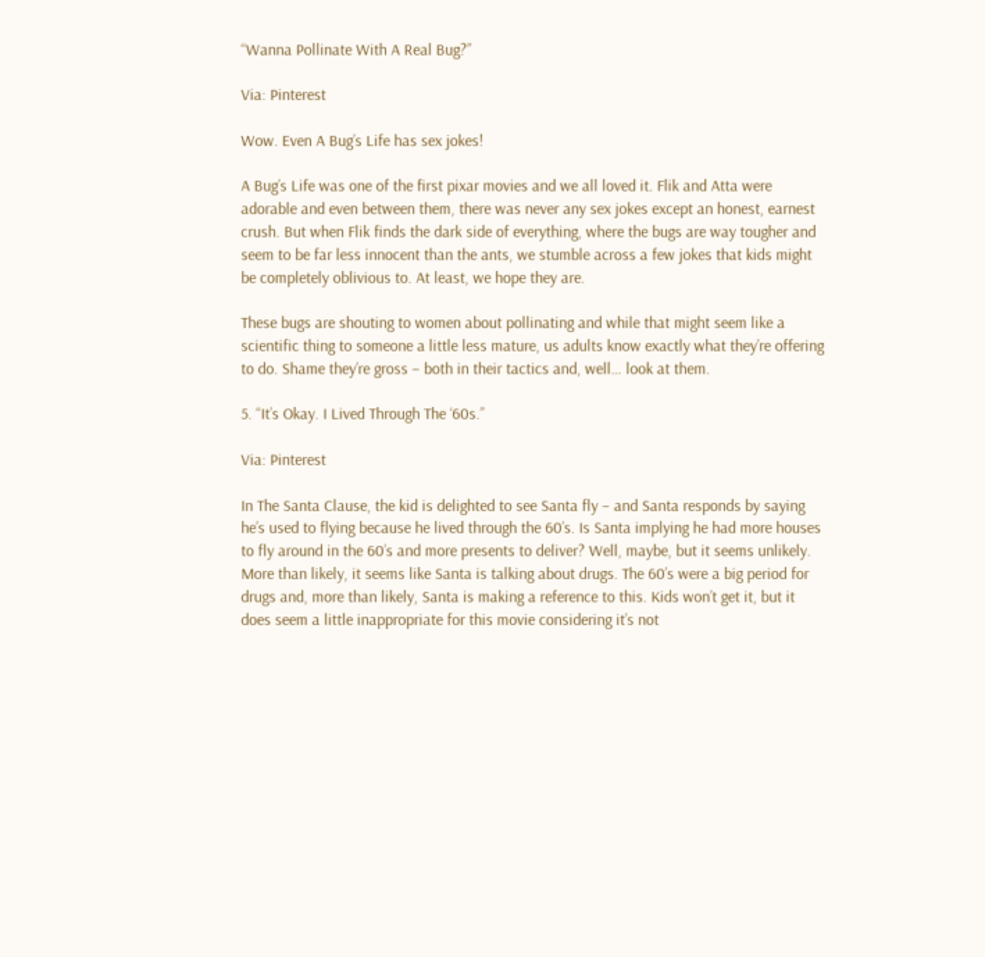“Wanna Pollinate With A Real Bug?”

Via: Pinterest

Wow. Even A Bug’s Life has sex jokes!

A Bug’s Life was one of the first pixar movies and we all loved it. Flik and Atta were adorable and even between them, there was never any sex jokes except an honest, earnest crush. But when Flik finds the dark side of everything, where the bugs are way tougher and seem to be far less innocent than the ants, we stumble across a few jokes that kids might be completely oblivious to. At least, we hope they are.

These bugs are shouting to women about pollinating and while that might seem like a scientific thing to someone a little less mature, us adults know exactly what they’re offering to do. Shame they’re gross – both in their tactics and, well… look at them.

5. “It’s Okay. I Lived Through The ‘60s.”

Via: Pinterest

In The Santa Clause, the kid is delighted to see Santa fly – and Santa responds by saying he’s used to flying because he lived through the 60’s. Is Santa implying he had more houses to fly around in the 60’s and more presents to deliver? Well, maybe, but it seems unlikely. More than likely, it seems like Santa is talking about drugs. The 60’s were a big period for drugs and, more than likely, Santa is making a reference to this. Kids won’t get it, but it does seem a little inappropriate for this movie considering it’s not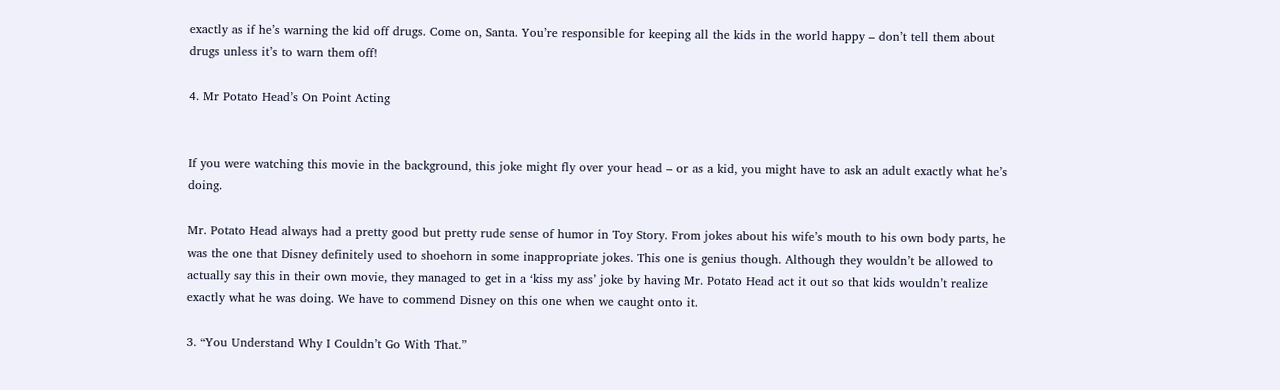exactly as if he’s warning the kid off drugs. Come on, Santa. You’re responsible for keeping all the kids in the world happy – don’t tell them about drugs unless it’s to warn them off!

4. Mr Potato Head’s On Point Acting


If you were watching this movie in the background, this joke might fly over your head – or as a kid, you might have to ask an adult exactly what he’s doing.

Mr. Potato Head always had a pretty good but pretty rude sense of humor in Toy Story. From jokes about his wife’s mouth to his own body parts, he was the one that Disney definitely used to shoehorn in some inappropriate jokes. This one is genius though. Although they wouldn’t be allowed to actually say this in their own movie, they managed to get in a ‘kiss my ass’ joke by having Mr. Potato Head act it out so that kids wouldn’t realize exactly what he was doing. We have to commend Disney on this one when we caught onto it.

3. “You Understand Why I Couldn’t Go With That.”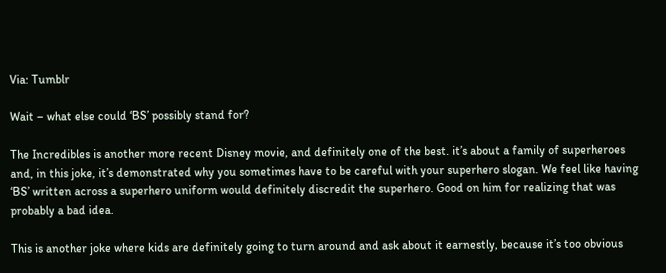Via: Tumblr

Wait – what else could ‘BS’ possibly stand for?

The Incredibles is another more recent Disney movie, and definitely one of the best. it’s about a family of superheroes and, in this joke, it’s demonstrated why you sometimes have to be careful with your superhero slogan. We feel like having ‘BS’ written across a superhero uniform would definitely discredit the superhero. Good on him for realizing that was probably a bad idea.

This is another joke where kids are definitely going to turn around and ask about it earnestly, because it’s too obvious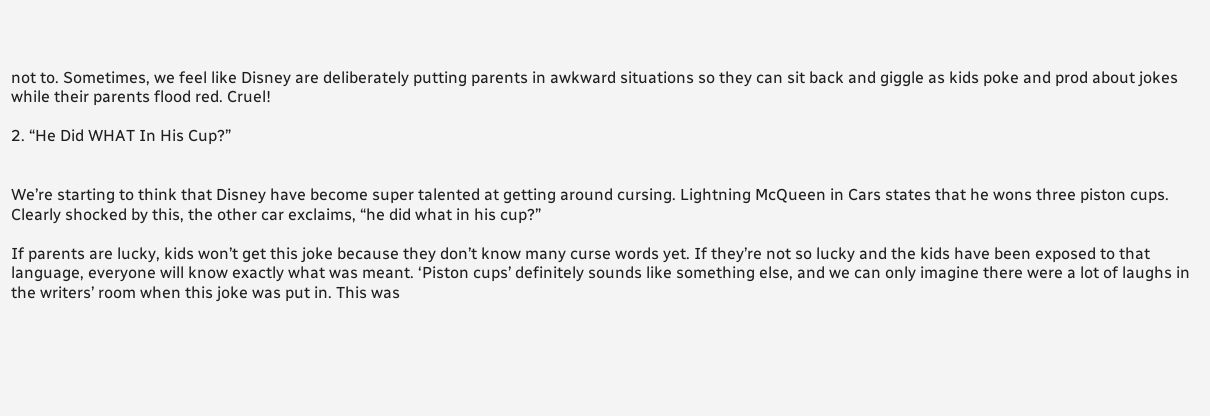not to. Sometimes, we feel like Disney are deliberately putting parents in awkward situations so they can sit back and giggle as kids poke and prod about jokes while their parents flood red. Cruel!

2. “He Did WHAT In His Cup?”


We’re starting to think that Disney have become super talented at getting around cursing. Lightning McQueen in Cars states that he wons three piston cups. Clearly shocked by this, the other car exclaims, “he did what in his cup?”

If parents are lucky, kids won’t get this joke because they don’t know many curse words yet. If they’re not so lucky and the kids have been exposed to that language, everyone will know exactly what was meant. ‘Piston cups’ definitely sounds like something else, and we can only imagine there were a lot of laughs in the writers’ room when this joke was put in. This was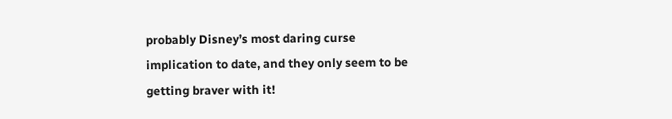probably Disney’s most daring curse implication to date, and they only seem to be getting braver with it!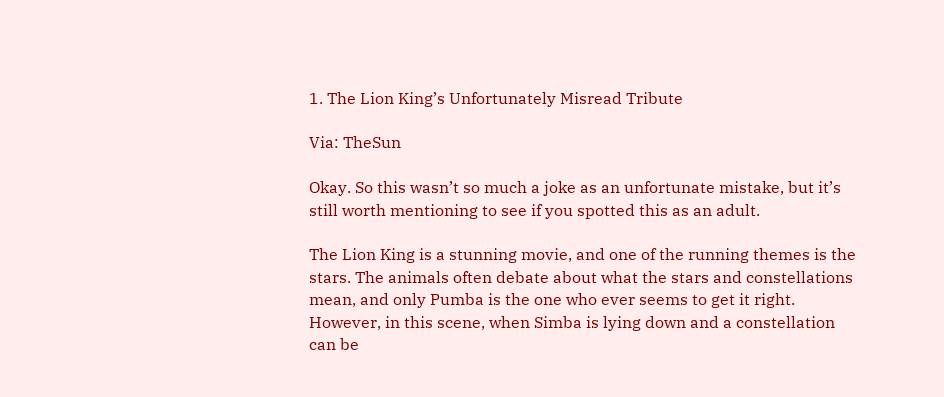1. The Lion King’s Unfortunately Misread Tribute

Via: TheSun

Okay. So this wasn’t so much a joke as an unfortunate mistake, but it’s still worth mentioning to see if you spotted this as an adult.

The Lion King is a stunning movie, and one of the running themes is the stars. The animals often debate about what the stars and constellations mean, and only Pumba is the one who ever seems to get it right. However, in this scene, when Simba is lying down and a constellation can be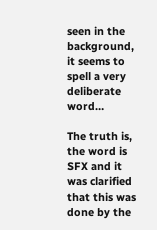seen in the background, it seems to spell a very deliberate word…

The truth is, the word is SFX and it was clarified that this was done by the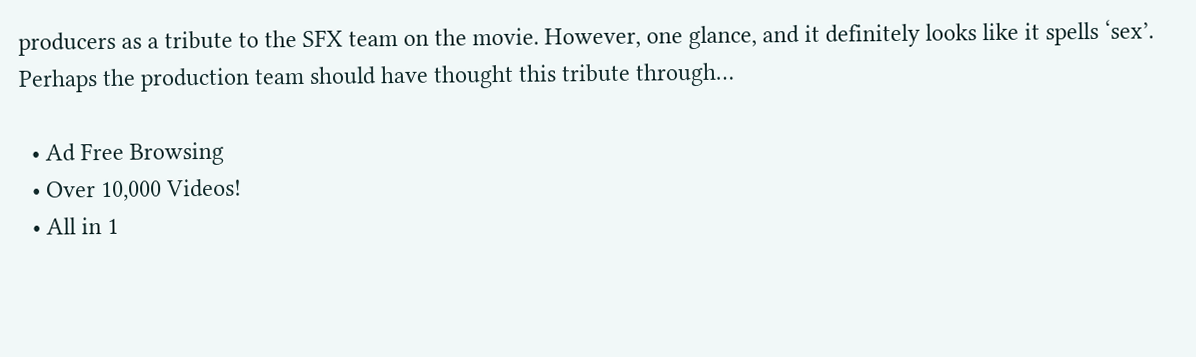producers as a tribute to the SFX team on the movie. However, one glance, and it definitely looks like it spells ‘sex’. Perhaps the production team should have thought this tribute through…

  • Ad Free Browsing
  • Over 10,000 Videos!
  • All in 1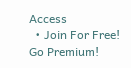Access
  • Join For Free!
Go Premium!